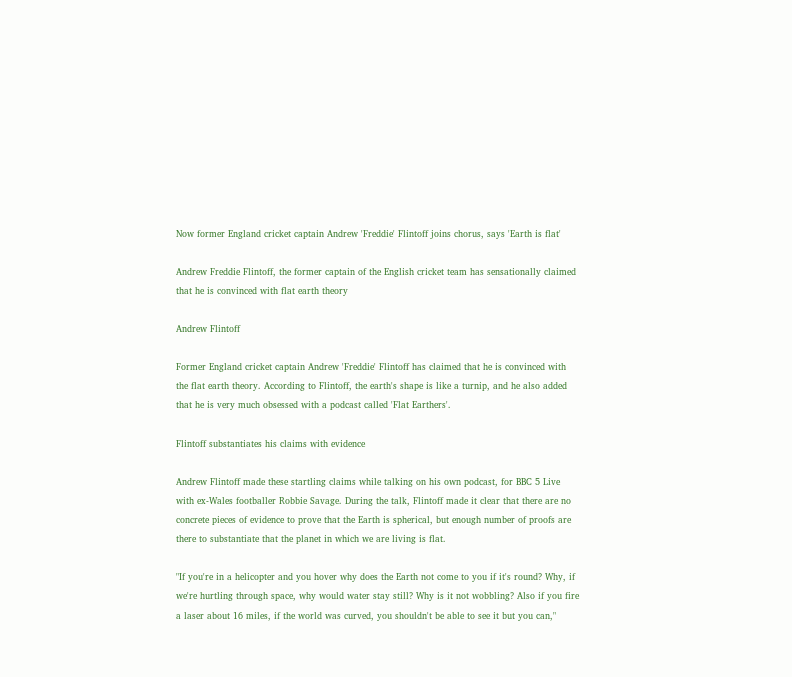Now former England cricket captain Andrew 'Freddie' Flintoff joins chorus, says 'Earth is flat'

Andrew Freddie Flintoff, the former captain of the English cricket team has sensationally claimed that he is convinced with flat earth theory

Andrew Flintoff

Former England cricket captain Andrew 'Freddie' Flintoff has claimed that he is convinced with the flat earth theory. According to Flintoff, the earth's shape is like a turnip, and he also added that he is very much obsessed with a podcast called 'Flat Earthers'.

Flintoff substantiates his claims with evidence

Andrew Flintoff made these startling claims while talking on his own podcast, for BBC 5 Live with ex-Wales footballer Robbie Savage. During the talk, Flintoff made it clear that there are no concrete pieces of evidence to prove that the Earth is spherical, but enough number of proofs are there to substantiate that the planet in which we are living is flat.

"If you're in a helicopter and you hover why does the Earth not come to you if it's round? Why, if we're hurtling through space, why would water stay still? Why is it not wobbling? Also if you fire a laser about 16 miles, if the world was curved, you shouldn't be able to see it but you can,"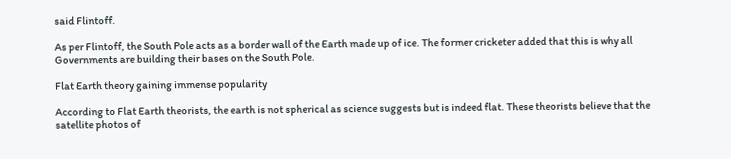said Flintoff.

As per Flintoff, the South Pole acts as a border wall of the Earth made up of ice. The former cricketer added that this is why all Governments are building their bases on the South Pole.

Flat Earth theory gaining immense popularity

According to Flat Earth theorists, the earth is not spherical as science suggests but is indeed flat. These theorists believe that the satellite photos of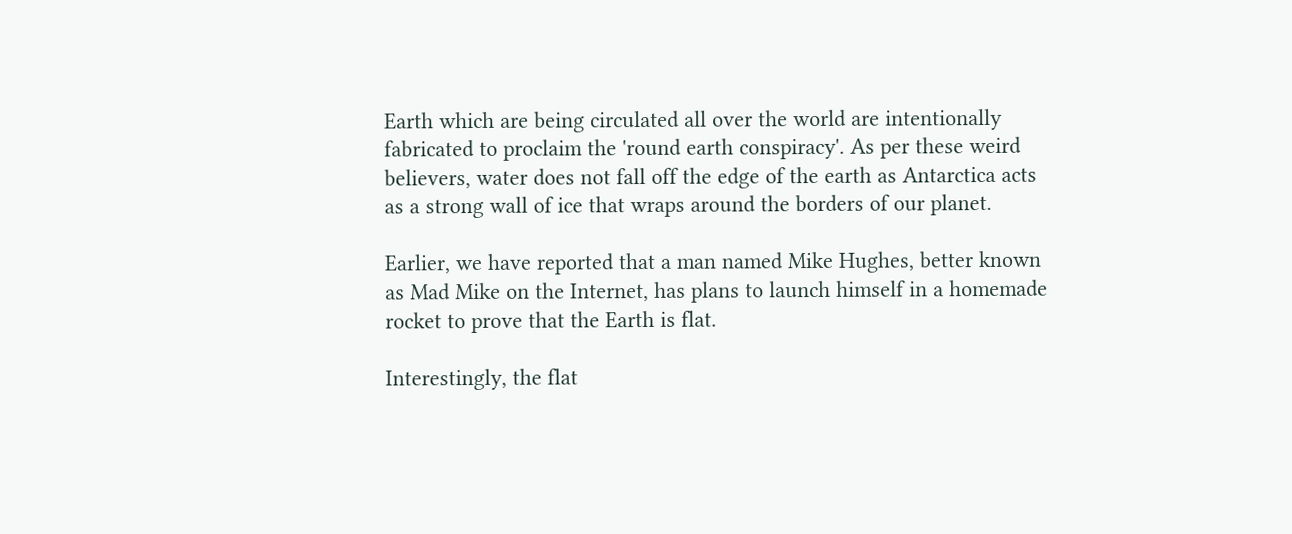Earth which are being circulated all over the world are intentionally fabricated to proclaim the 'round earth conspiracy'. As per these weird believers, water does not fall off the edge of the earth as Antarctica acts as a strong wall of ice that wraps around the borders of our planet.

Earlier, we have reported that a man named Mike Hughes, better known as Mad Mike on the Internet, has plans to launch himself in a homemade rocket to prove that the Earth is flat.

Interestingly, the flat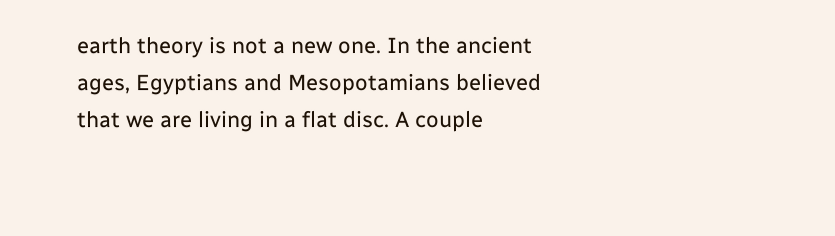earth theory is not a new one. In the ancient ages, Egyptians and Mesopotamians believed that we are living in a flat disc. A couple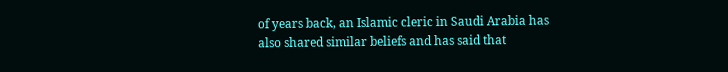of years back, an Islamic cleric in Saudi Arabia has also shared similar beliefs and has said that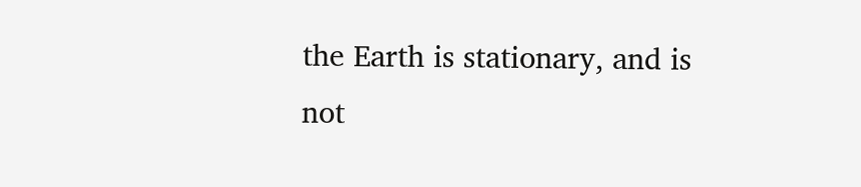the Earth is stationary, and is not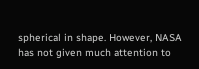spherical in shape. However, NASA has not given much attention to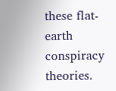these flat-earth conspiracy theories.